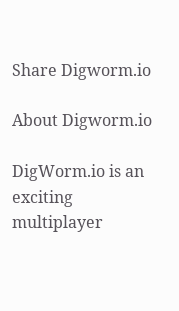Share Digworm.io

About Digworm.io

DigWorm.io is an exciting multiplayer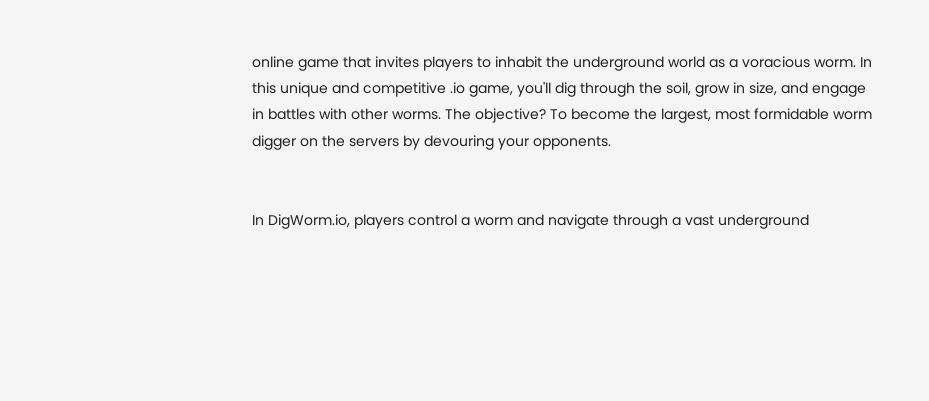online game that invites players to inhabit the underground world as a voracious worm. In this unique and competitive .io game, you'll dig through the soil, grow in size, and engage in battles with other worms. The objective? To become the largest, most formidable worm digger on the servers by devouring your opponents.


In DigWorm.io, players control a worm and navigate through a vast underground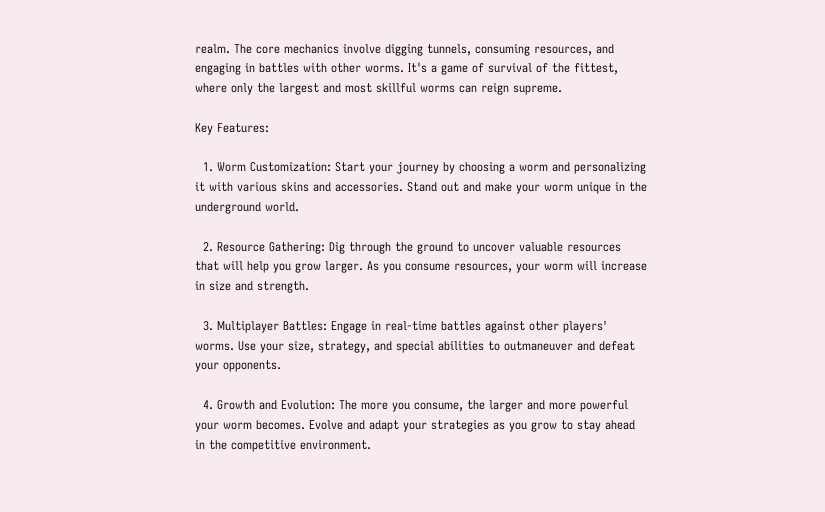realm. The core mechanics involve digging tunnels, consuming resources, and engaging in battles with other worms. It's a game of survival of the fittest, where only the largest and most skillful worms can reign supreme.

Key Features:

  1. Worm Customization: Start your journey by choosing a worm and personalizing it with various skins and accessories. Stand out and make your worm unique in the underground world.

  2. Resource Gathering: Dig through the ground to uncover valuable resources that will help you grow larger. As you consume resources, your worm will increase in size and strength.

  3. Multiplayer Battles: Engage in real-time battles against other players' worms. Use your size, strategy, and special abilities to outmaneuver and defeat your opponents.

  4. Growth and Evolution: The more you consume, the larger and more powerful your worm becomes. Evolve and adapt your strategies as you grow to stay ahead in the competitive environment.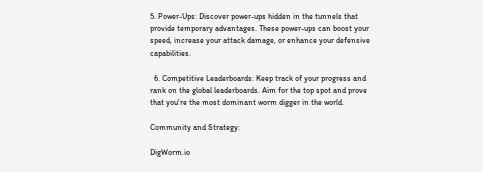5. Power-Ups: Discover power-ups hidden in the tunnels that provide temporary advantages. These power-ups can boost your speed, increase your attack damage, or enhance your defensive capabilities.

  6. Competitive Leaderboards: Keep track of your progress and rank on the global leaderboards. Aim for the top spot and prove that you're the most dominant worm digger in the world.

Community and Strategy:

DigWorm.io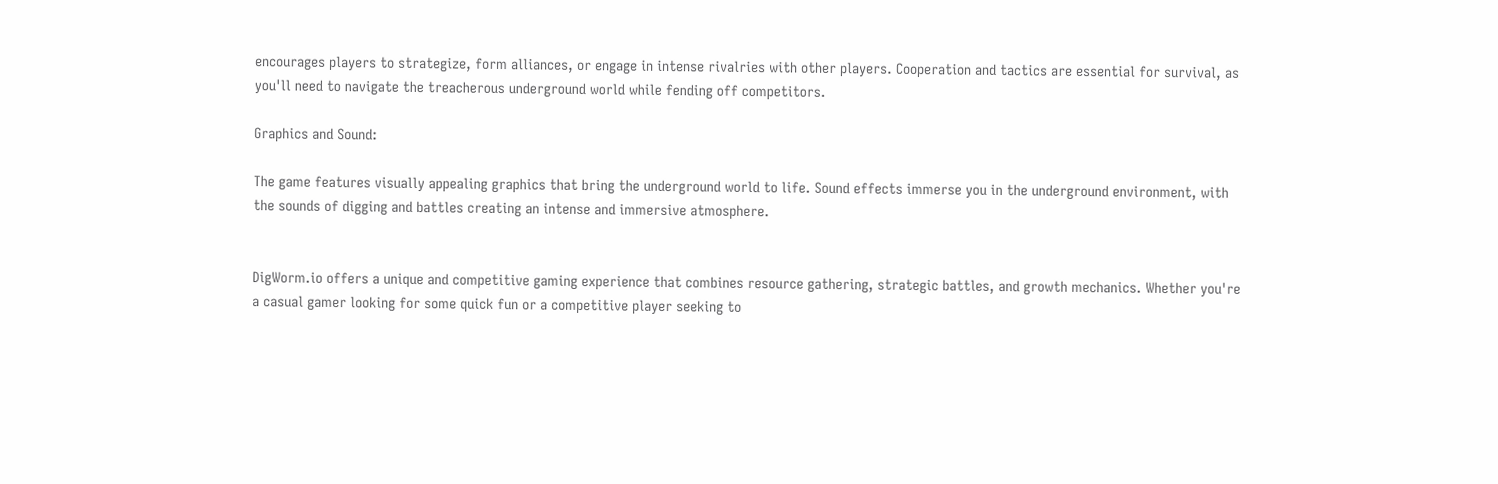encourages players to strategize, form alliances, or engage in intense rivalries with other players. Cooperation and tactics are essential for survival, as you'll need to navigate the treacherous underground world while fending off competitors.

Graphics and Sound:

The game features visually appealing graphics that bring the underground world to life. Sound effects immerse you in the underground environment, with the sounds of digging and battles creating an intense and immersive atmosphere.


DigWorm.io offers a unique and competitive gaming experience that combines resource gathering, strategic battles, and growth mechanics. Whether you're a casual gamer looking for some quick fun or a competitive player seeking to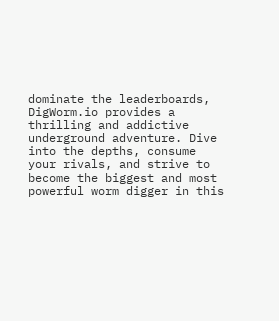dominate the leaderboards, DigWorm.io provides a thrilling and addictive underground adventure. Dive into the depths, consume your rivals, and strive to become the biggest and most powerful worm digger in this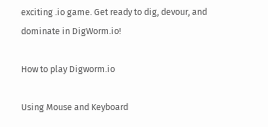exciting .io game. Get ready to dig, devour, and dominate in DigWorm.io!

How to play Digworm.io

Using Mouse and Keyboard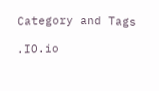Category and Tags

.IO.io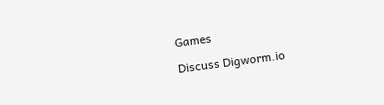Games

Discuss Digworm.io